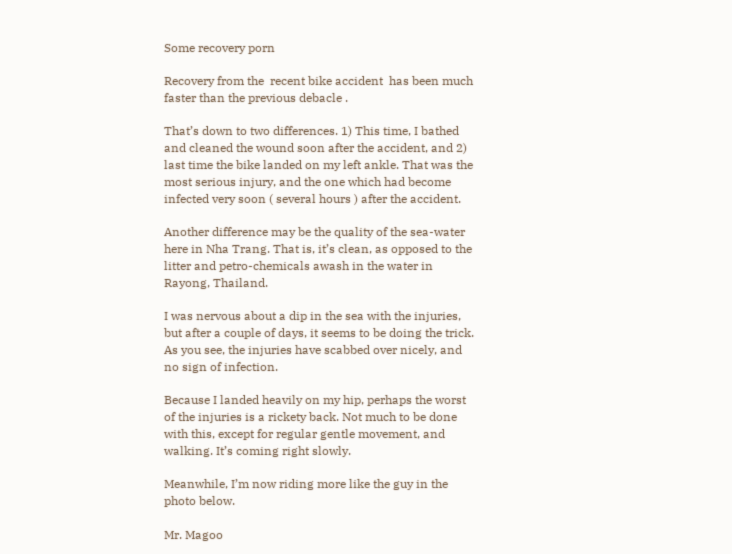Some recovery porn

Recovery from the  recent bike accident  has been much faster than the previous debacle .

That’s down to two differences. 1) This time, I bathed and cleaned the wound soon after the accident, and 2) last time the bike landed on my left ankle. That was the most serious injury, and the one which had become infected very soon ( several hours ) after the accident.

Another difference may be the quality of the sea-water here in Nha Trang. That is, it’s clean, as opposed to the litter and petro-chemicals awash in the water in Rayong, Thailand.

I was nervous about a dip in the sea with the injuries, but after a couple of days, it seems to be doing the trick. As you see, the injuries have scabbed over nicely, and no sign of infection.

Because I landed heavily on my hip, perhaps the worst of the injuries is a rickety back. Not much to be done with this, except for regular gentle movement, and walking. It’s coming right slowly.

Meanwhile, I’m now riding more like the guy in the photo below.

Mr. Magoo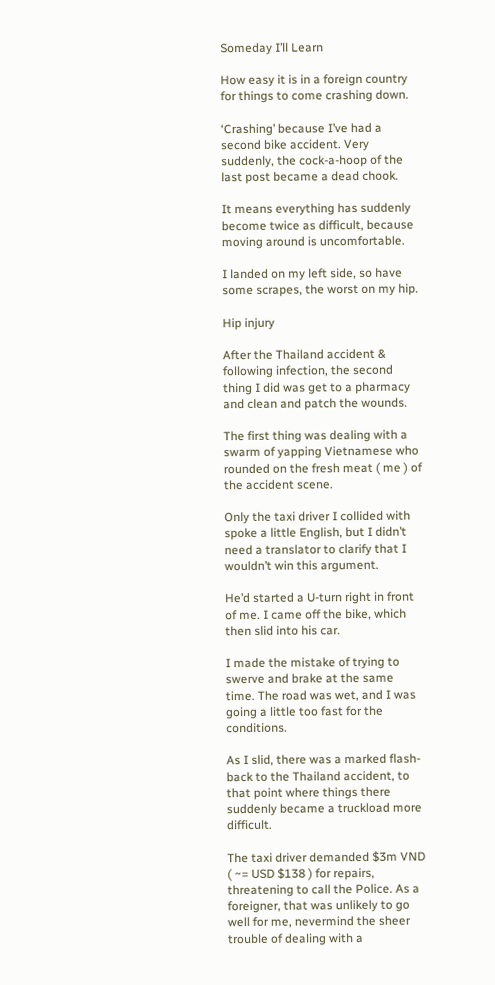Someday I’ll Learn

How easy it is in a foreign country for things to come crashing down.

‘Crashing’ because I’ve had a second bike accident. Very suddenly, the cock-a-hoop of the last post became a dead chook.

It means everything has suddenly become twice as difficult, because moving around is uncomfortable.

I landed on my left side, so have some scrapes, the worst on my hip.

Hip injury

After the Thailand accident & following infection, the second thing I did was get to a pharmacy and clean and patch the wounds.

The first thing was dealing with a swarm of yapping Vietnamese who rounded on the fresh meat ( me ) of the accident scene.

Only the taxi driver I collided with spoke a little English, but I didn’t need a translator to clarify that I wouldn’t win this argument.

He’d started a U-turn right in front of me. I came off the bike, which then slid into his car.

I made the mistake of trying to swerve and brake at the same time. The road was wet, and I was going a little too fast for the conditions.

As I slid, there was a marked flash-back to the Thailand accident, to that point where things there suddenly became a truckload more difficult.

The taxi driver demanded $3m VND ( ~= USD $138 ) for repairs, threatening to call the Police. As a foreigner, that was unlikely to go well for me, nevermind the sheer trouble of dealing with a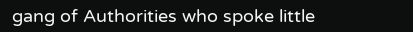gang of Authorities who spoke little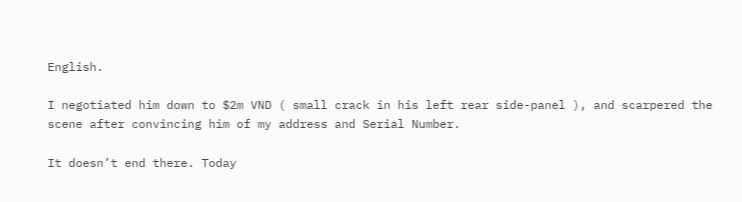English.

I negotiated him down to $2m VND ( small crack in his left rear side-panel ), and scarpered the scene after convincing him of my address and Serial Number.

It doesn’t end there. Today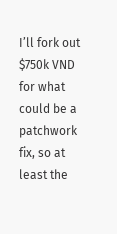I’ll fork out $750k VND for what could be a patchwork fix, so at least the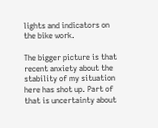lights and indicators on the bike work.

The bigger picture is that recent anxiety about the stability of my situation here has shot up. Part of that is uncertainty about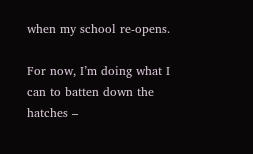when my school re-opens.

For now, I’m doing what I can to batten down the hatches –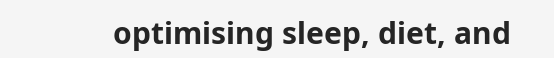optimising sleep, diet, and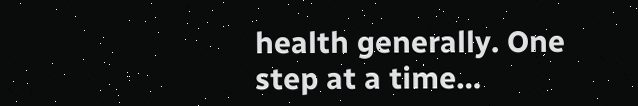health generally. One step at a time…